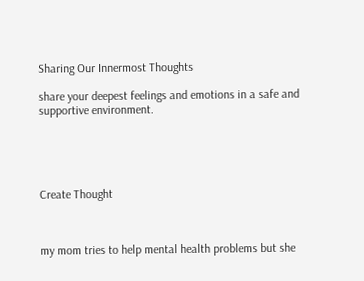Sharing Our Innermost Thoughts

share your deepest feelings and emotions in a safe and supportive environment.





Create Thought



my mom tries to help mental health problems but she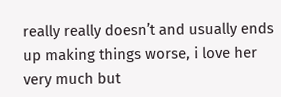really really doesn’t and usually ends up making things worse, i love her very much but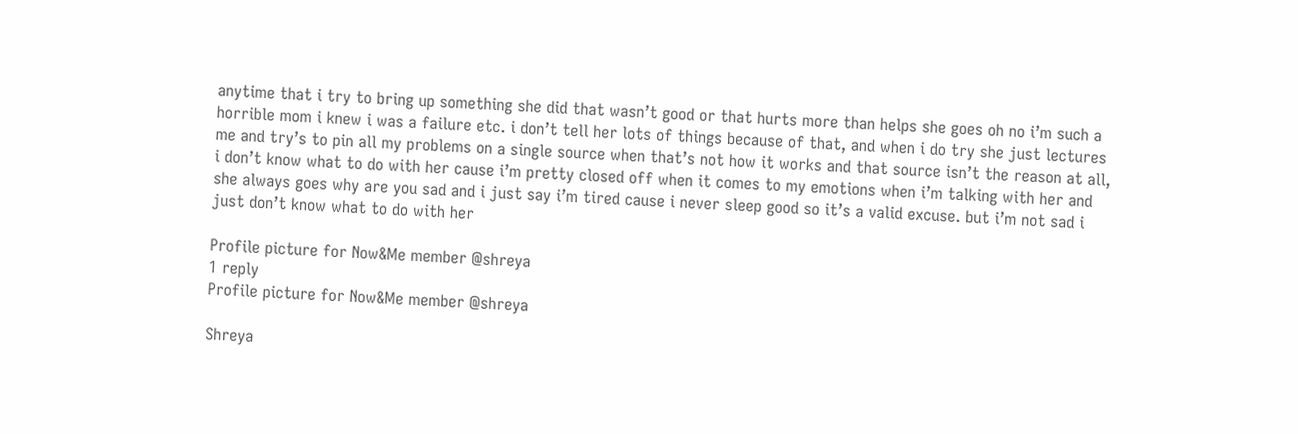anytime that i try to bring up something she did that wasn’t good or that hurts more than helps she goes oh no i’m such a horrible mom i knew i was a failure etc. i don’t tell her lots of things because of that, and when i do try she just lectures me and try’s to pin all my problems on a single source when that’s not how it works and that source isn’t the reason at all, i don’t know what to do with her cause i’m pretty closed off when it comes to my emotions when i’m talking with her and she always goes why are you sad and i just say i’m tired cause i never sleep good so it’s a valid excuse. but i’m not sad i just don’t know what to do with her

Profile picture for Now&Me member @shreya
1 reply
Profile picture for Now&Me member @shreya

Shreya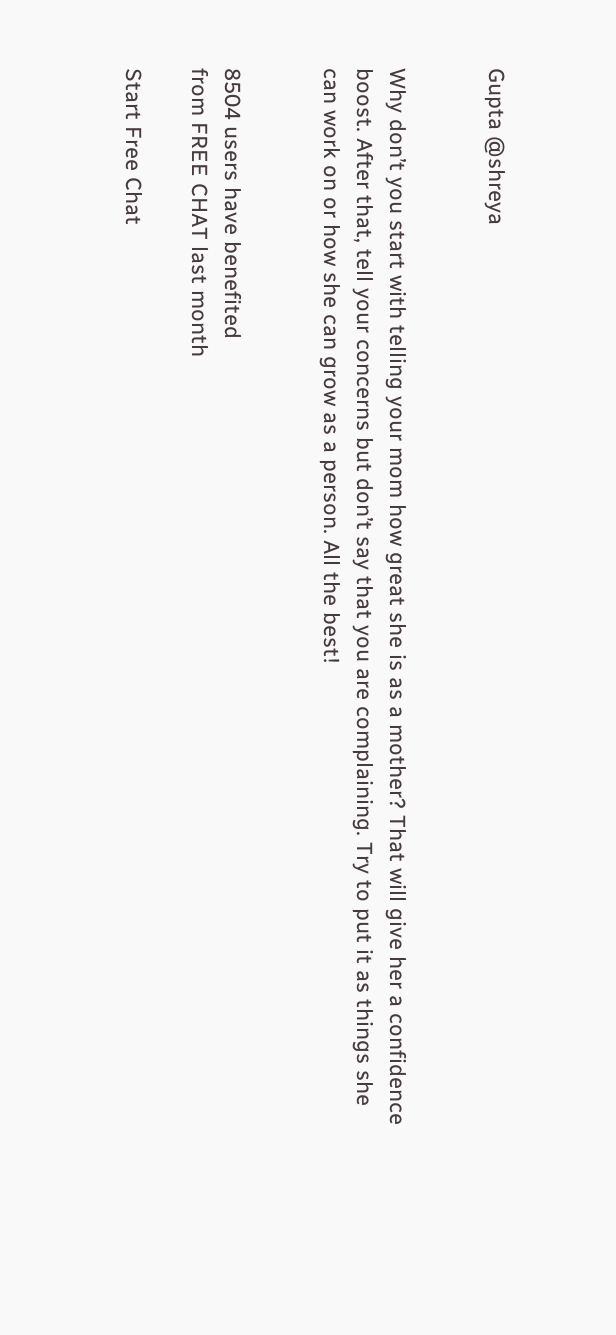Gupta @shreya


Why don’t you start with telling your mom how great she is as a mother? That will give her a confidence boost. After that, tell your concerns but don’t say that you are complaining. Try to put it as things she can work on or how she can grow as a person. All the best!


8504 users have benefited
from FREE CHAT last month

Start Free Chat